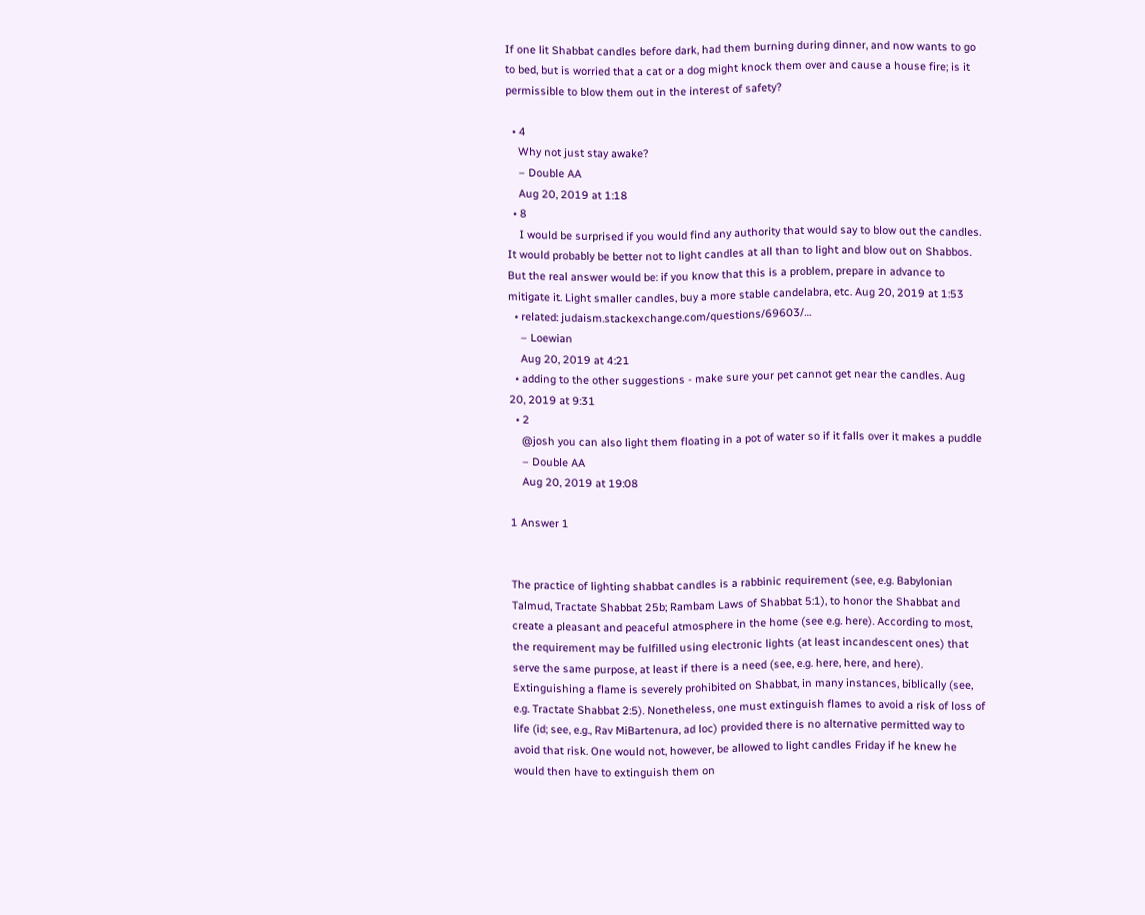If one lit Shabbat candles before dark, had them burning during dinner, and now wants to go to bed, but is worried that a cat or a dog might knock them over and cause a house fire; is it permissible to blow them out in the interest of safety?

  • 4
    Why not just stay awake?
    – Double AA
    Aug 20, 2019 at 1:18
  • 8
    I would be surprised if you would find any authority that would say to blow out the candles. It would probably be better not to light candles at all than to light and blow out on Shabbos. But the real answer would be: if you know that this is a problem, prepare in advance to mitigate it. Light smaller candles, buy a more stable candelabra, etc. Aug 20, 2019 at 1:53
  • related: judaism.stackexchange.com/questions/69603/…
    – Loewian
    Aug 20, 2019 at 4:21
  • adding to the other suggestions - make sure your pet cannot get near the candles. Aug 20, 2019 at 9:31
  • 2
    @josh you can also light them floating in a pot of water so if it falls over it makes a puddle
    – Double AA
    Aug 20, 2019 at 19:08

1 Answer 1


The practice of lighting shabbat candles is a rabbinic requirement (see, e.g. Babylonian Talmud, Tractate Shabbat 25b; Rambam Laws of Shabbat 5:1), to honor the Shabbat and create a pleasant and peaceful atmosphere in the home (see e.g. here). According to most, the requirement may be fulfilled using electronic lights (at least incandescent ones) that serve the same purpose, at least if there is a need (see, e.g. here, here, and here). Extinguishing a flame is severely prohibited on Shabbat, in many instances, biblically (see, e.g. Tractate Shabbat 2:5). Nonetheless, one must extinguish flames to avoid a risk of loss of life (id; see, e.g., Rav MiBartenura, ad loc) provided there is no alternative permitted way to avoid that risk. One would not, however, be allowed to light candles Friday if he knew he would then have to extinguish them on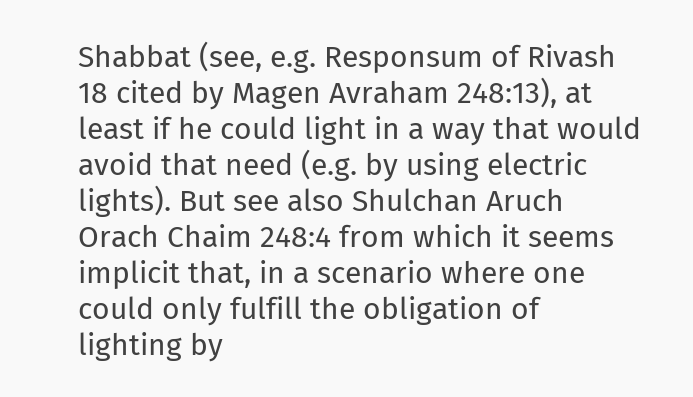Shabbat (see, e.g. Responsum of Rivash 18 cited by Magen Avraham 248:13), at least if he could light in a way that would avoid that need (e.g. by using electric lights). But see also Shulchan Aruch Orach Chaim 248:4 from which it seems implicit that, in a scenario where one could only fulfill the obligation of lighting by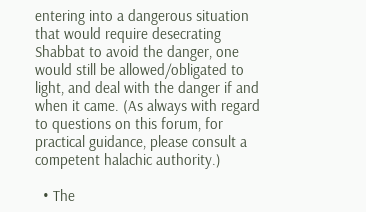entering into a dangerous situation that would require desecrating Shabbat to avoid the danger, one would still be allowed/obligated to light, and deal with the danger if and when it came. (As always with regard to questions on this forum, for practical guidance, please consult a competent halachic authority.)

  • The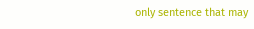only sentence that may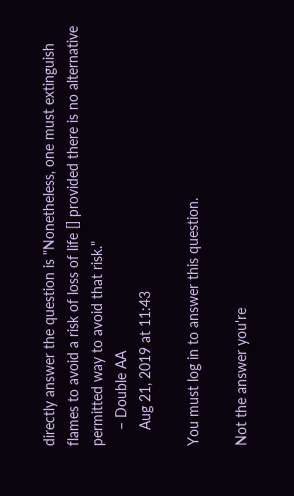directly answer the question is "Nonetheless, one must extinguish flames to avoid a risk of loss of life [] provided there is no alternative permitted way to avoid that risk."
    – Double AA
    Aug 21, 2019 at 11:43

You must log in to answer this question.

Not the answer you're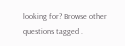looking for? Browse other questions tagged .